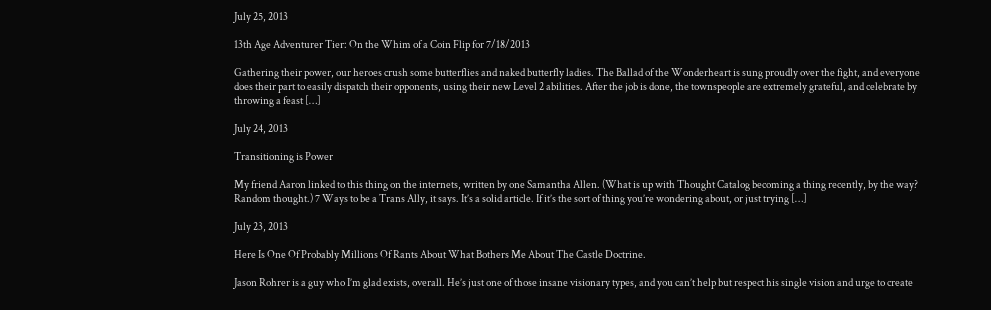July 25, 2013

13th Age Adventurer Tier: On the Whim of a Coin Flip for 7/18/2013

Gathering their power, our heroes crush some butterflies and naked butterfly ladies. The Ballad of the Wonderheart is sung proudly over the fight, and everyone does their part to easily dispatch their opponents, using their new Level 2 abilities. After the job is done, the townspeople are extremely grateful, and celebrate by throwing a feast […]

July 24, 2013

Transitioning is Power

My friend Aaron linked to this thing on the internets, written by one Samantha Allen. (What is up with Thought Catalog becoming a thing recently, by the way? Random thought.) 7 Ways to be a Trans Ally, it says. It’s a solid article. If it’s the sort of thing you’re wondering about, or just trying […]

July 23, 2013

Here Is One Of Probably Millions Of Rants About What Bothers Me About The Castle Doctrine.

Jason Rohrer is a guy who I’m glad exists, overall. He’s just one of those insane visionary types, and you can’t help but respect his single vision and urge to create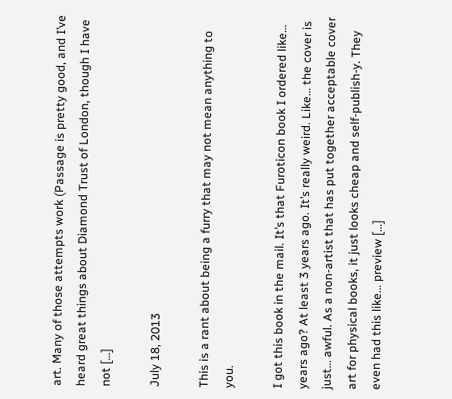art. Many of those attempts work (Passage is pretty good, and I’ve heard great things about Diamond Trust of London, though I have not […]

July 18, 2013

This is a rant about being a furry that may not mean anything to you.

I got this book in the mail. It’s that Furoticon book I ordered like… years ago? At least 3 years ago. It’s really weird. Like… the cover is just… awful. As a non-artist that has put together acceptable cover art for physical books, it just looks cheap and self-publish-y. They even had this like… preview […]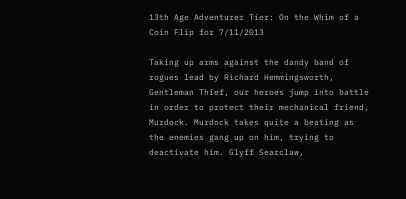13th Age Adventurer Tier: On the Whim of a Coin Flip for 7/11/2013

Taking up arms against the dandy band of rogues lead by Richard Hemmingsworth, Gentleman Thief, our heroes jump into battle in order to protect their mechanical friend, Murdock. Murdock takes quite a beating as the enemies gang up on him, trying to deactivate him. Glyff Searclaw,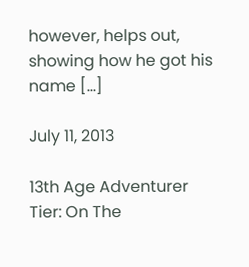however, helps out, showing how he got his name […]

July 11, 2013

13th Age Adventurer Tier: On The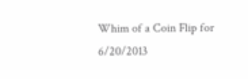Whim of a Coin Flip for 6/20/2013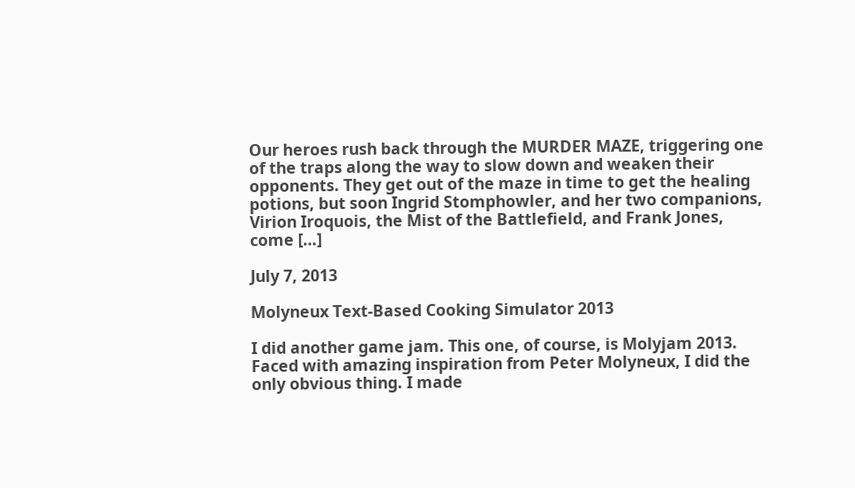Our heroes rush back through the MURDER MAZE, triggering one of the traps along the way to slow down and weaken their opponents. They get out of the maze in time to get the healing potions, but soon Ingrid Stomphowler, and her two companions, Virion Iroquois, the Mist of the Battlefield, and Frank Jones, come […]

July 7, 2013

Molyneux Text-Based Cooking Simulator 2013

I did another game jam. This one, of course, is Molyjam 2013. Faced with amazing inspiration from Peter Molyneux, I did the only obvious thing. I made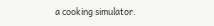a cooking simulator.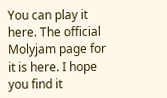You can play it here. The official Molyjam page for it is here. I hope you find it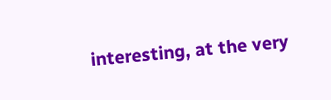interesting, at the very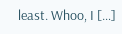least. Whoo, I […]